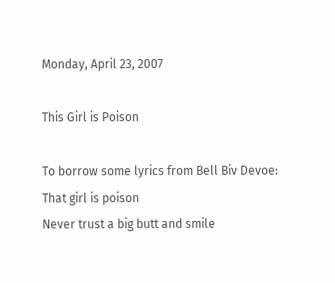Monday, April 23, 2007

This Girl is Poison

To borrow some lyrics from Bell Biv Devoe:
That girl is poison
Never trust a big butt and smile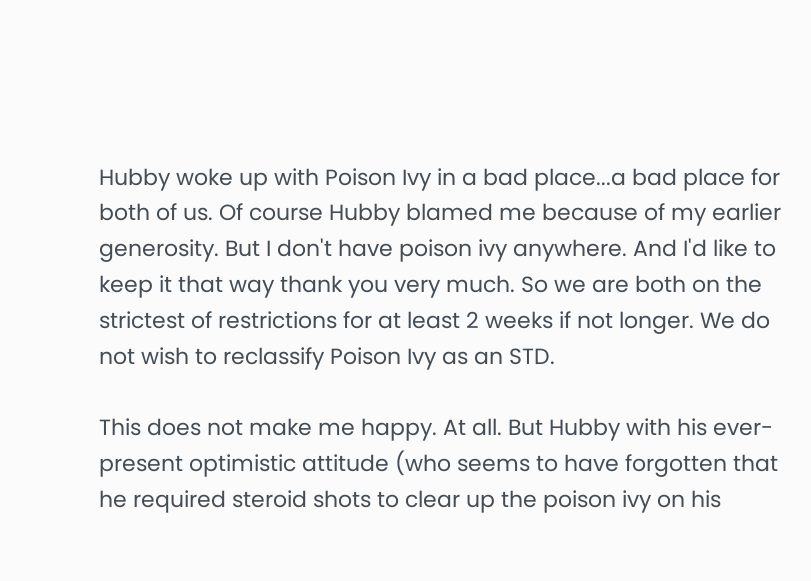Hubby woke up with Poison Ivy in a bad place...a bad place for both of us. Of course Hubby blamed me because of my earlier generosity. But I don't have poison ivy anywhere. And I'd like to keep it that way thank you very much. So we are both on the strictest of restrictions for at least 2 weeks if not longer. We do not wish to reclassify Poison Ivy as an STD.

This does not make me happy. At all. But Hubby with his ever-present optimistic attitude (who seems to have forgotten that he required steroid shots to clear up the poison ivy on his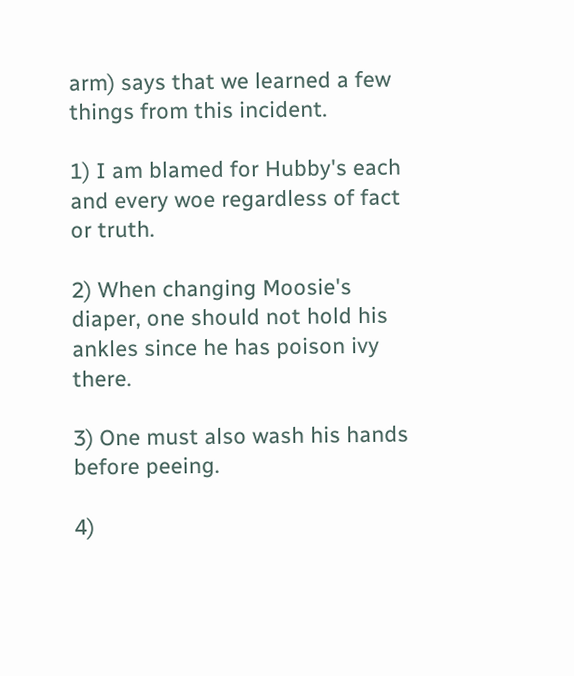arm) says that we learned a few things from this incident.

1) I am blamed for Hubby's each and every woe regardless of fact or truth.

2) When changing Moosie's diaper, one should not hold his ankles since he has poison ivy there.

3) One must also wash his hands before peeing.

4)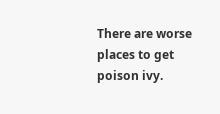There are worse places to get poison ivy.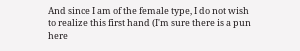And since I am of the female type, I do not wish to realize this first hand (I'm sure there is a pun here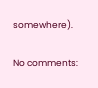somewhere).

No comments: